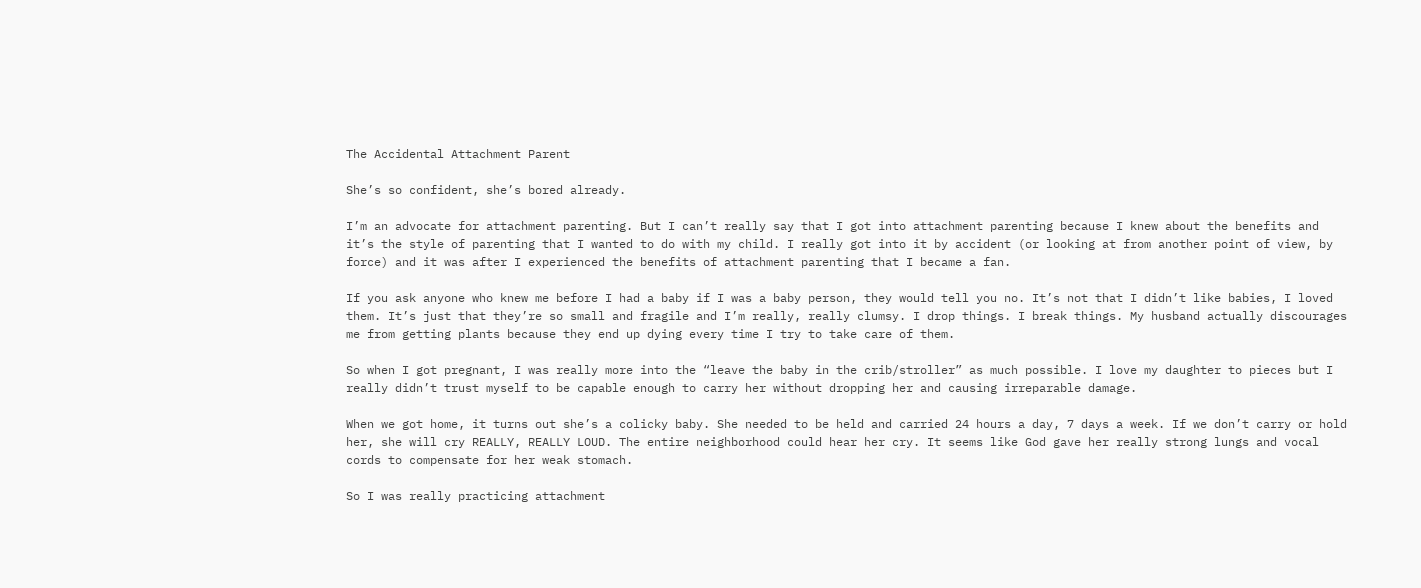The Accidental Attachment Parent

She’s so confident, she’s bored already.

I’m an advocate for attachment parenting. But I can’t really say that I got into attachment parenting because I knew about the benefits and it’s the style of parenting that I wanted to do with my child. I really got into it by accident (or looking at from another point of view, by force) and it was after I experienced the benefits of attachment parenting that I became a fan.

If you ask anyone who knew me before I had a baby if I was a baby person, they would tell you no. It’s not that I didn’t like babies, I loved them. It’s just that they’re so small and fragile and I’m really, really clumsy. I drop things. I break things. My husband actually discourages me from getting plants because they end up dying every time I try to take care of them.

So when I got pregnant, I was really more into the “leave the baby in the crib/stroller” as much possible. I love my daughter to pieces but I really didn’t trust myself to be capable enough to carry her without dropping her and causing irreparable damage.

When we got home, it turns out she’s a colicky baby. She needed to be held and carried 24 hours a day, 7 days a week. If we don’t carry or hold her, she will cry REALLY, REALLY LOUD. The entire neighborhood could hear her cry. It seems like God gave her really strong lungs and vocal cords to compensate for her weak stomach.

So I was really practicing attachment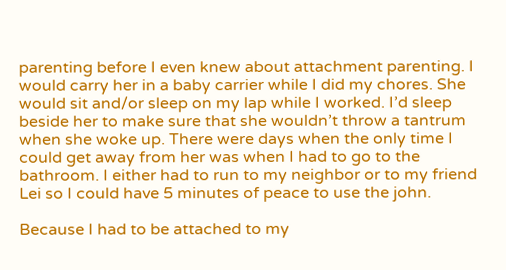parenting before I even knew about attachment parenting. I would carry her in a baby carrier while I did my chores. She would sit and/or sleep on my lap while I worked. I’d sleep beside her to make sure that she wouldn’t throw a tantrum when she woke up. There were days when the only time I could get away from her was when I had to go to the bathroom. I either had to run to my neighbor or to my friend Lei so I could have 5 minutes of peace to use the john.

Because I had to be attached to my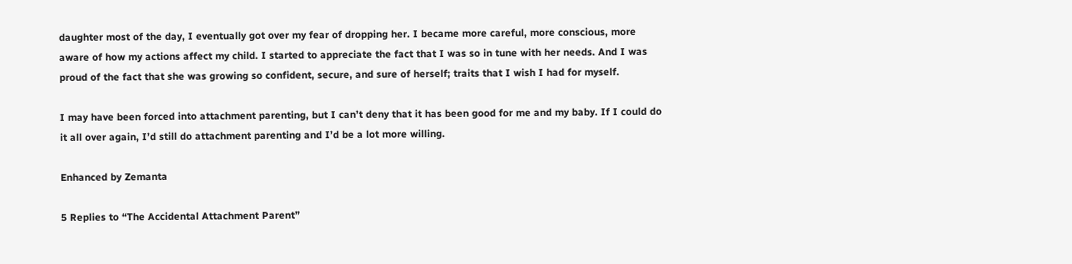daughter most of the day, I eventually got over my fear of dropping her. I became more careful, more conscious, more aware of how my actions affect my child. I started to appreciate the fact that I was so in tune with her needs. And I was proud of the fact that she was growing so confident, secure, and sure of herself; traits that I wish I had for myself.

I may have been forced into attachment parenting, but I can’t deny that it has been good for me and my baby. If I could do it all over again, I’d still do attachment parenting and I’d be a lot more willing.

Enhanced by Zemanta

5 Replies to “The Accidental Attachment Parent”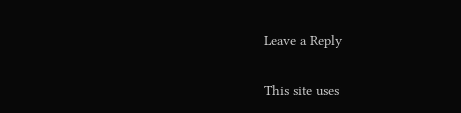Leave a Reply

This site uses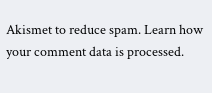Akismet to reduce spam. Learn how your comment data is processed.